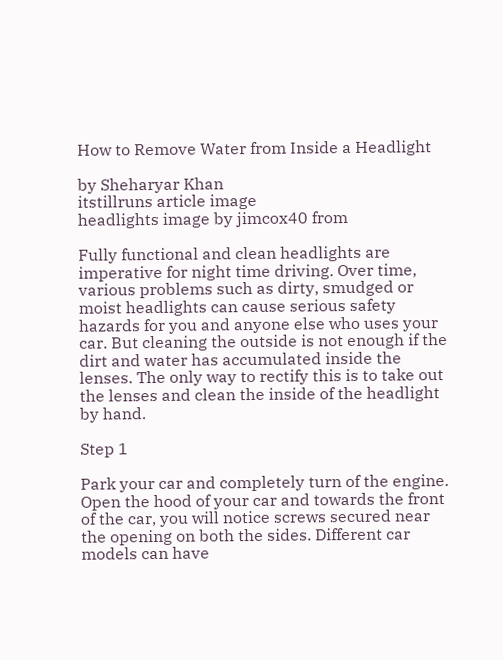How to Remove Water from Inside a Headlight

by Sheharyar Khan
itstillruns article image
headlights image by jimcox40 from

Fully functional and clean headlights are imperative for night time driving. Over time, various problems such as dirty, smudged or moist headlights can cause serious safety hazards for you and anyone else who uses your car. But cleaning the outside is not enough if the dirt and water has accumulated inside the lenses. The only way to rectify this is to take out the lenses and clean the inside of the headlight by hand.

Step 1

Park your car and completely turn of the engine. Open the hood of your car and towards the front of the car, you will notice screws secured near the opening on both the sides. Different car models can have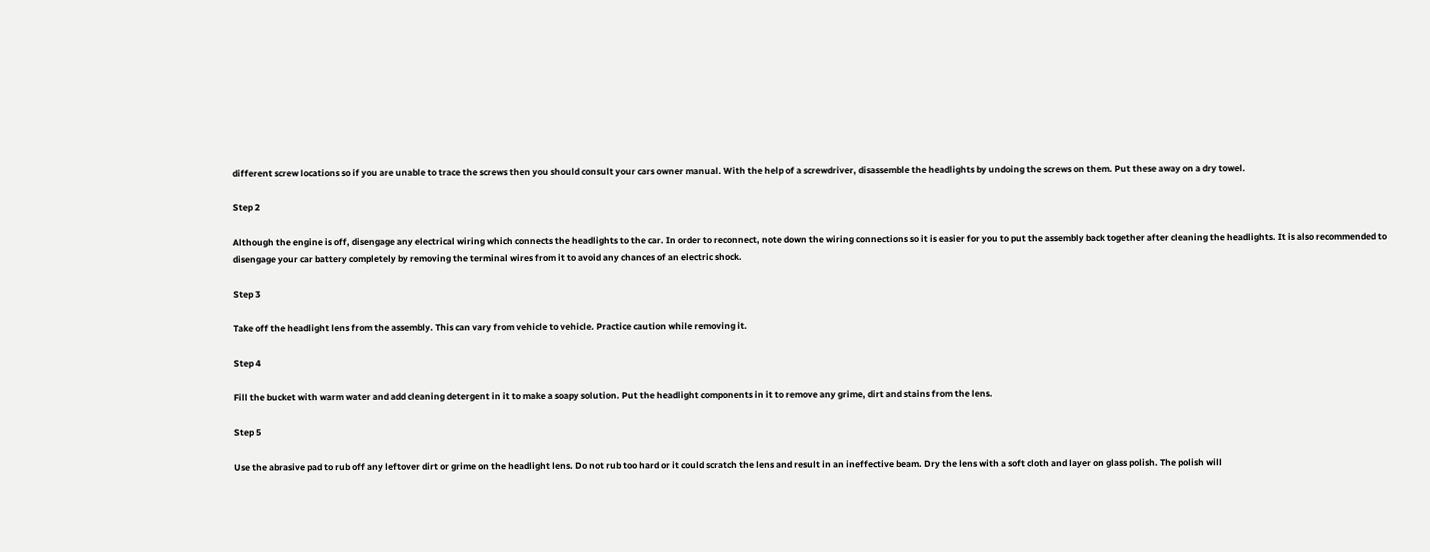different screw locations so if you are unable to trace the screws then you should consult your cars owner manual. With the help of a screwdriver, disassemble the headlights by undoing the screws on them. Put these away on a dry towel.

Step 2

Although the engine is off, disengage any electrical wiring which connects the headlights to the car. In order to reconnect, note down the wiring connections so it is easier for you to put the assembly back together after cleaning the headlights. It is also recommended to disengage your car battery completely by removing the terminal wires from it to avoid any chances of an electric shock.

Step 3

Take off the headlight lens from the assembly. This can vary from vehicle to vehicle. Practice caution while removing it.

Step 4

Fill the bucket with warm water and add cleaning detergent in it to make a soapy solution. Put the headlight components in it to remove any grime, dirt and stains from the lens.

Step 5

Use the abrasive pad to rub off any leftover dirt or grime on the headlight lens. Do not rub too hard or it could scratch the lens and result in an ineffective beam. Dry the lens with a soft cloth and layer on glass polish. The polish will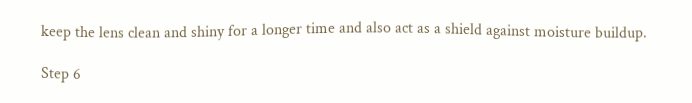keep the lens clean and shiny for a longer time and also act as a shield against moisture buildup.

Step 6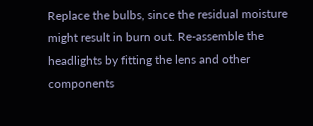Replace the bulbs, since the residual moisture might result in burn out. Re-assemble the headlights by fitting the lens and other components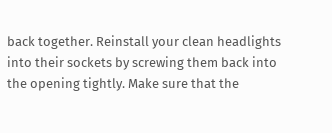back together. Reinstall your clean headlights into their sockets by screwing them back into the opening tightly. Make sure that the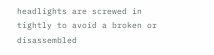headlights are screwed in tightly to avoid a broken or disassembled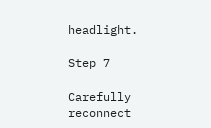headlight.

Step 7

Carefully reconnect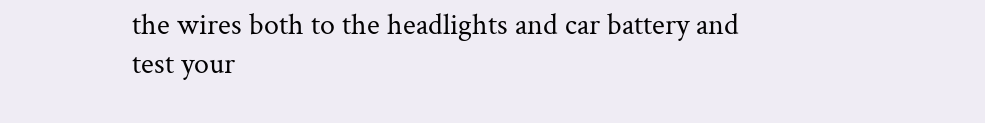the wires both to the headlights and car battery and test your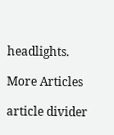headlights.

More Articles

article divider